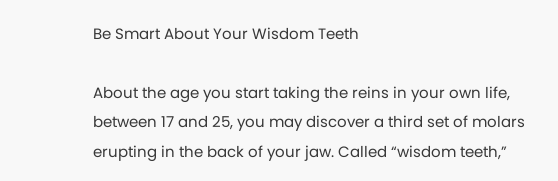Be Smart About Your Wisdom Teeth

About the age you start taking the reins in your own life, between 17 and 25, you may discover a third set of molars erupting in the back of your jaw. Called “wisdom teeth,”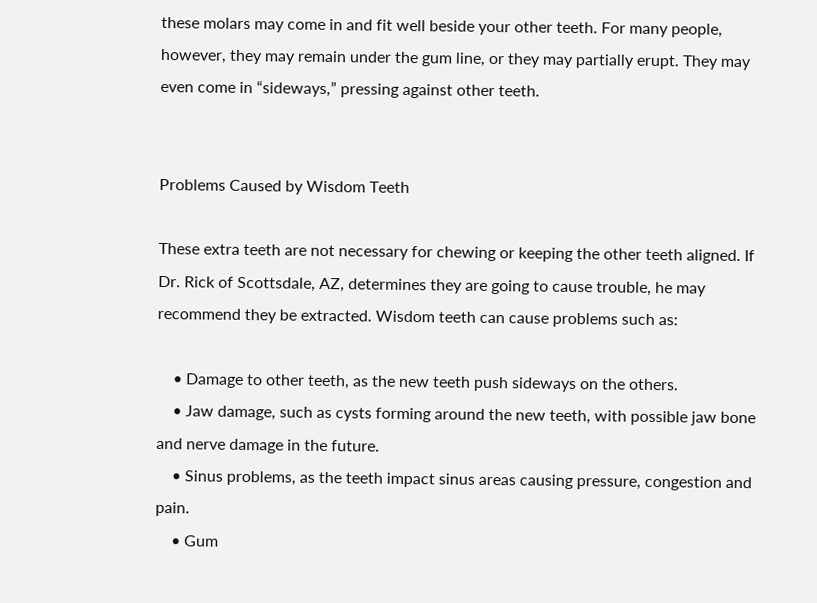these molars may come in and fit well beside your other teeth. For many people, however, they may remain under the gum line, or they may partially erupt. They may even come in “sideways,” pressing against other teeth.


Problems Caused by Wisdom Teeth

These extra teeth are not necessary for chewing or keeping the other teeth aligned. If Dr. Rick of Scottsdale, AZ, determines they are going to cause trouble, he may recommend they be extracted. Wisdom teeth can cause problems such as:

    • Damage to other teeth, as the new teeth push sideways on the others.
    • Jaw damage, such as cysts forming around the new teeth, with possible jaw bone and nerve damage in the future.
    • Sinus problems, as the teeth impact sinus areas causing pressure, congestion and pain.
    • Gum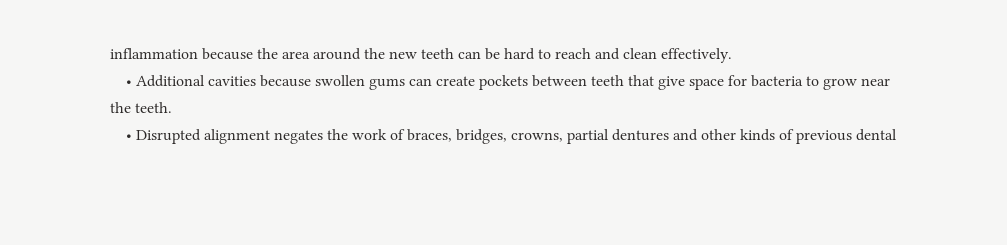inflammation because the area around the new teeth can be hard to reach and clean effectively.
    • Additional cavities because swollen gums can create pockets between teeth that give space for bacteria to grow near the teeth.
    • Disrupted alignment negates the work of braces, bridges, crowns, partial dentures and other kinds of previous dental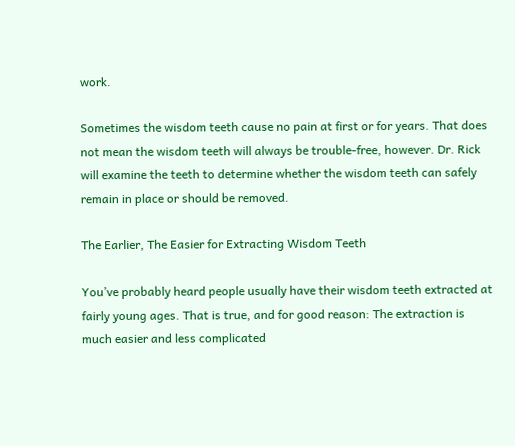work.

Sometimes the wisdom teeth cause no pain at first or for years. That does not mean the wisdom teeth will always be trouble-free, however. Dr. Rick will examine the teeth to determine whether the wisdom teeth can safely remain in place or should be removed.

The Earlier, The Easier for Extracting Wisdom Teeth

You’ve probably heard people usually have their wisdom teeth extracted at fairly young ages. That is true, and for good reason: The extraction is much easier and less complicated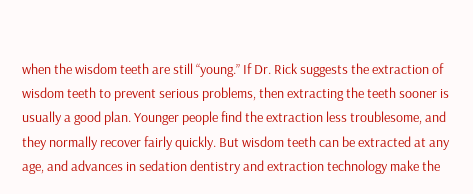when the wisdom teeth are still “young.” If Dr. Rick suggests the extraction of wisdom teeth to prevent serious problems, then extracting the teeth sooner is usually a good plan. Younger people find the extraction less troublesome, and they normally recover fairly quickly. But wisdom teeth can be extracted at any age, and advances in sedation dentistry and extraction technology make the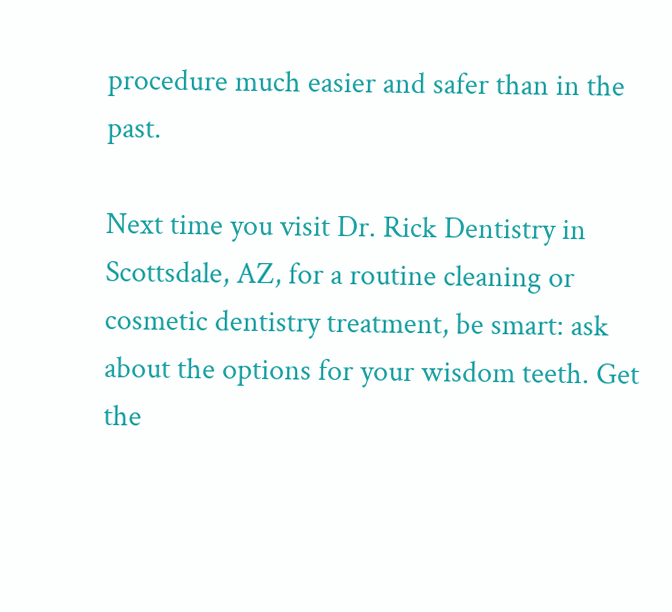procedure much easier and safer than in the past.

Next time you visit Dr. Rick Dentistry in Scottsdale, AZ, for a routine cleaning or cosmetic dentistry treatment, be smart: ask about the options for your wisdom teeth. Get the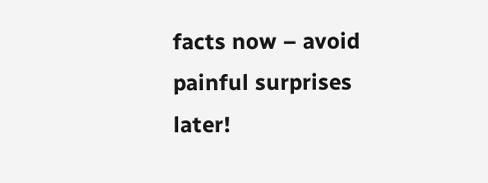facts now – avoid painful surprises later!